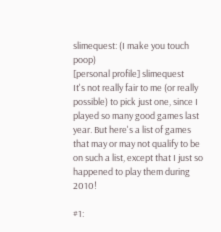slimequest: (I make you touch poop)
[personal profile] slimequest
It's not really fair to me (or really possible) to pick just one, since I played so many good games last year. But here's a list of games that may or may not qualify to be on such a list, except that I just so happened to play them during 2010!

#1: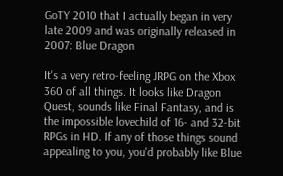GoTY 2010 that I actually began in very late 2009 and was originally released in 2007: Blue Dragon

It's a very retro-feeling JRPG on the Xbox 360 of all things. It looks like Dragon Quest, sounds like Final Fantasy, and is the impossible lovechild of 16- and 32-bit RPGs in HD. If any of those things sound appealing to you, you'd probably like Blue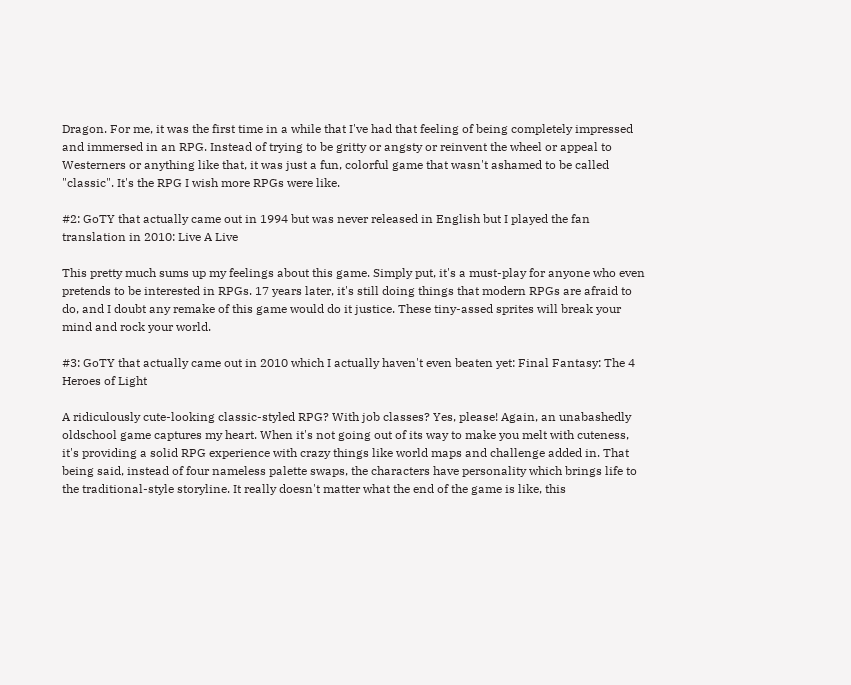Dragon. For me, it was the first time in a while that I've had that feeling of being completely impressed and immersed in an RPG. Instead of trying to be gritty or angsty or reinvent the wheel or appeal to Westerners or anything like that, it was just a fun, colorful game that wasn't ashamed to be called "classic". It's the RPG I wish more RPGs were like.

#2: GoTY that actually came out in 1994 but was never released in English but I played the fan translation in 2010: Live A Live

This pretty much sums up my feelings about this game. Simply put, it's a must-play for anyone who even pretends to be interested in RPGs. 17 years later, it's still doing things that modern RPGs are afraid to do, and I doubt any remake of this game would do it justice. These tiny-assed sprites will break your mind and rock your world.

#3: GoTY that actually came out in 2010 which I actually haven't even beaten yet: Final Fantasy: The 4 Heroes of Light

A ridiculously cute-looking classic-styled RPG? With job classes? Yes, please! Again, an unabashedly oldschool game captures my heart. When it's not going out of its way to make you melt with cuteness, it's providing a solid RPG experience with crazy things like world maps and challenge added in. That being said, instead of four nameless palette swaps, the characters have personality which brings life to the traditional-style storyline. It really doesn't matter what the end of the game is like, this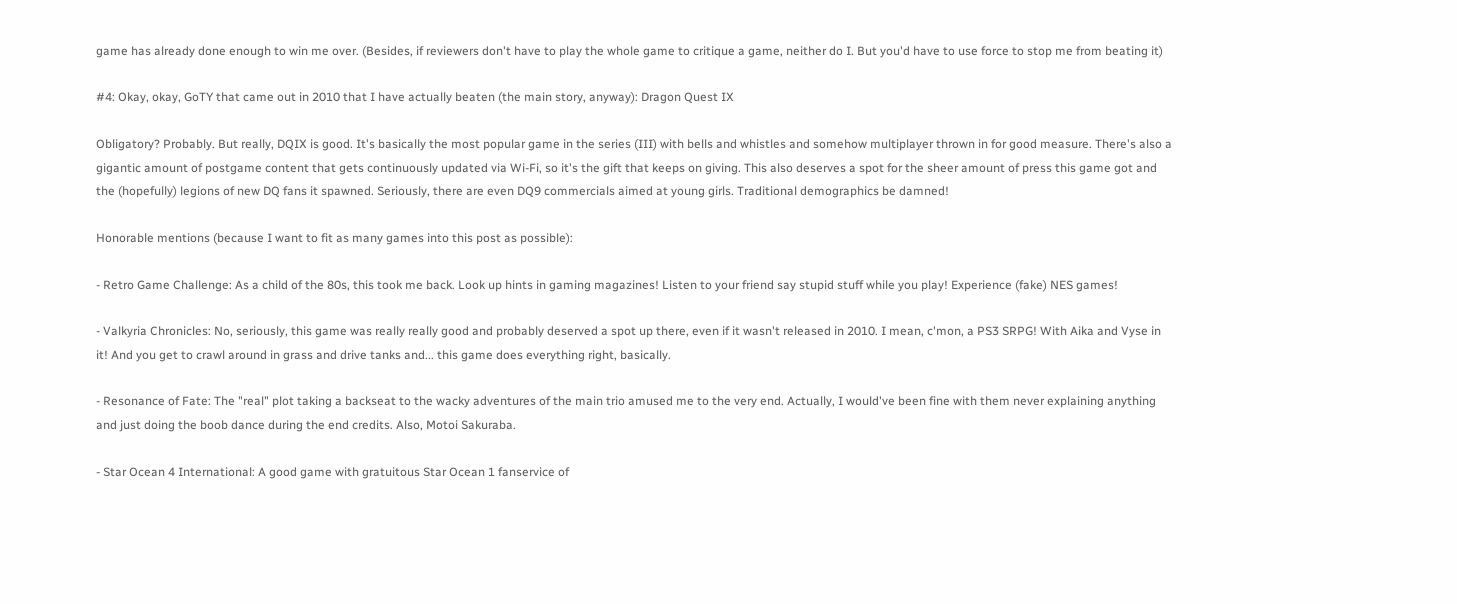game has already done enough to win me over. (Besides, if reviewers don't have to play the whole game to critique a game, neither do I. But you'd have to use force to stop me from beating it)

#4: Okay, okay, GoTY that came out in 2010 that I have actually beaten (the main story, anyway): Dragon Quest IX

Obligatory? Probably. But really, DQIX is good. It's basically the most popular game in the series (III) with bells and whistles and somehow multiplayer thrown in for good measure. There's also a gigantic amount of postgame content that gets continuously updated via Wi-Fi, so it's the gift that keeps on giving. This also deserves a spot for the sheer amount of press this game got and the (hopefully) legions of new DQ fans it spawned. Seriously, there are even DQ9 commercials aimed at young girls. Traditional demographics be damned!

Honorable mentions (because I want to fit as many games into this post as possible):

- Retro Game Challenge: As a child of the 80s, this took me back. Look up hints in gaming magazines! Listen to your friend say stupid stuff while you play! Experience (fake) NES games!

- Valkyria Chronicles: No, seriously, this game was really really good and probably deserved a spot up there, even if it wasn't released in 2010. I mean, c'mon, a PS3 SRPG! With Aika and Vyse in it! And you get to crawl around in grass and drive tanks and... this game does everything right, basically.

- Resonance of Fate: The "real" plot taking a backseat to the wacky adventures of the main trio amused me to the very end. Actually, I would've been fine with them never explaining anything and just doing the boob dance during the end credits. Also, Motoi Sakuraba.

- Star Ocean 4 International: A good game with gratuitous Star Ocean 1 fanservice of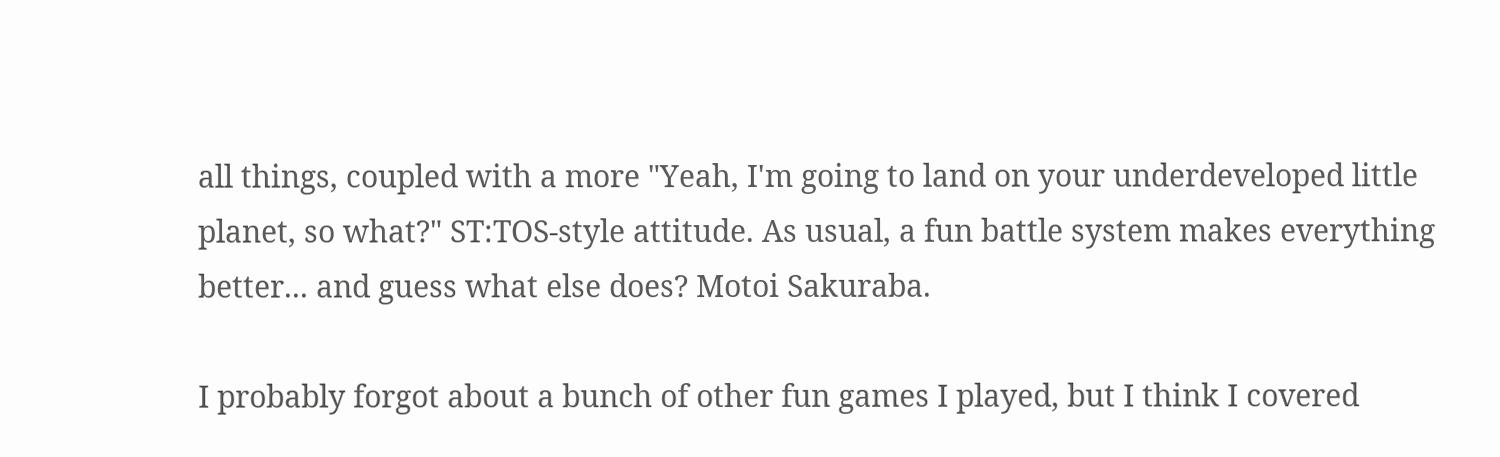all things, coupled with a more "Yeah, I'm going to land on your underdeveloped little planet, so what?" ST:TOS-style attitude. As usual, a fun battle system makes everything better... and guess what else does? Motoi Sakuraba.

I probably forgot about a bunch of other fun games I played, but I think I covered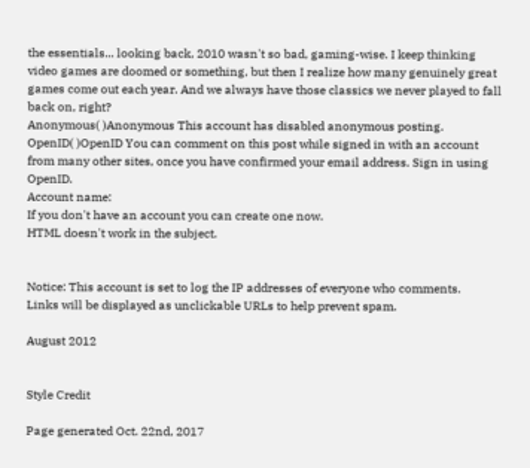the essentials... looking back, 2010 wasn't so bad, gaming-wise. I keep thinking video games are doomed or something, but then I realize how many genuinely great games come out each year. And we always have those classics we never played to fall back on, right?
Anonymous( )Anonymous This account has disabled anonymous posting.
OpenID( )OpenID You can comment on this post while signed in with an account from many other sites, once you have confirmed your email address. Sign in using OpenID.
Account name:
If you don't have an account you can create one now.
HTML doesn't work in the subject.


Notice: This account is set to log the IP addresses of everyone who comments.
Links will be displayed as unclickable URLs to help prevent spam.

August 2012


Style Credit

Page generated Oct. 22nd, 2017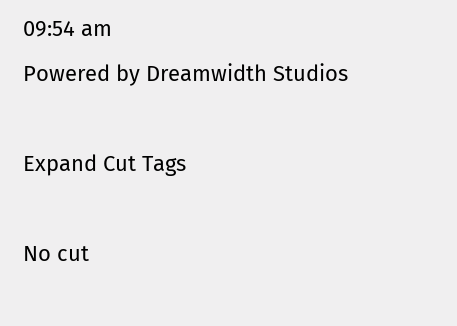09:54 am
Powered by Dreamwidth Studios

Expand Cut Tags

No cut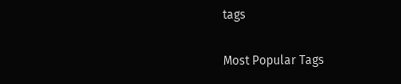tags

Most Popular Tags